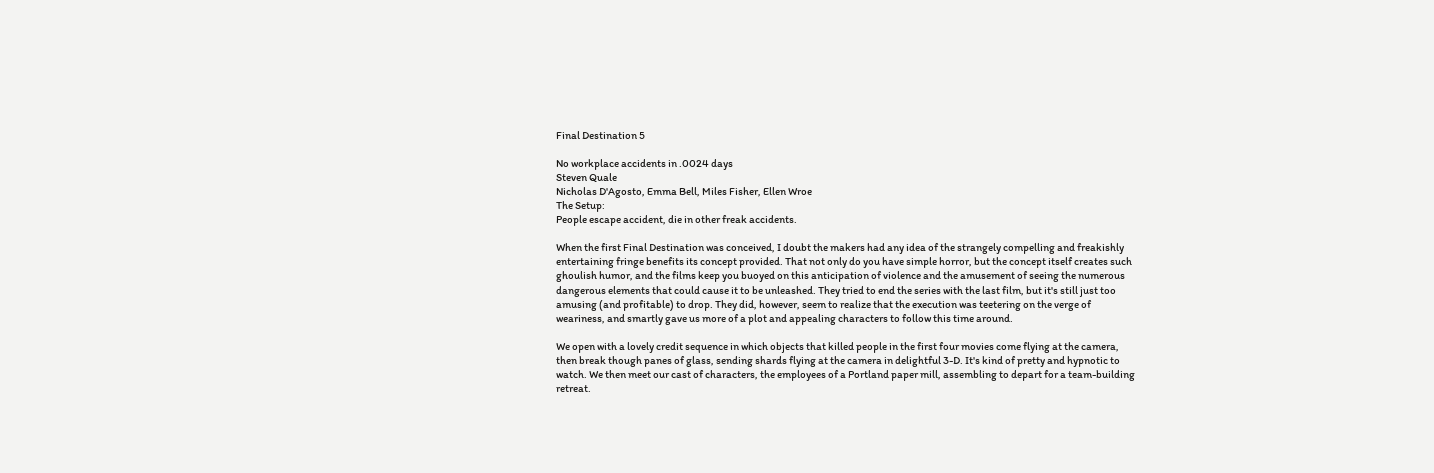Final Destination 5

No workplace accidents in .0024 days
Steven Quale
Nicholas D'Agosto, Emma Bell, Miles Fisher, Ellen Wroe
The Setup:
People escape accident, die in other freak accidents.

When the first Final Destination was conceived, I doubt the makers had any idea of the strangely compelling and freakishly entertaining fringe benefits its concept provided. That not only do you have simple horror, but the concept itself creates such ghoulish humor, and the films keep you buoyed on this anticipation of violence and the amusement of seeing the numerous dangerous elements that could cause it to be unleashed. They tried to end the series with the last film, but it's still just too amusing (and profitable) to drop. They did, however, seem to realize that the execution was teetering on the verge of weariness, and smartly gave us more of a plot and appealing characters to follow this time around.

We open with a lovely credit sequence in which objects that killed people in the first four movies come flying at the camera, then break though panes of glass, sending shards flying at the camera in delightful 3-D. It's kind of pretty and hypnotic to watch. We then meet our cast of characters, the employees of a Portland paper mill, assembling to depart for a team-building retreat.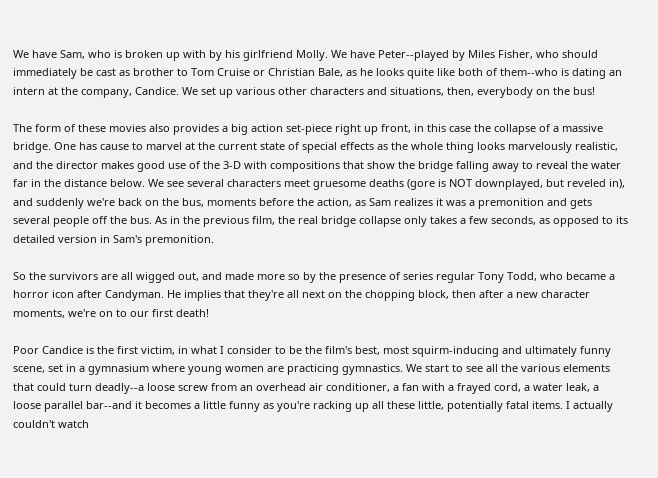We have Sam, who is broken up with by his girlfriend Molly. We have Peter--played by Miles Fisher, who should immediately be cast as brother to Tom Cruise or Christian Bale, as he looks quite like both of them--who is dating an intern at the company, Candice. We set up various other characters and situations, then, everybody on the bus!

The form of these movies also provides a big action set-piece right up front, in this case the collapse of a massive bridge. One has cause to marvel at the current state of special effects as the whole thing looks marvelously realistic, and the director makes good use of the 3-D with compositions that show the bridge falling away to reveal the water far in the distance below. We see several characters meet gruesome deaths (gore is NOT downplayed, but reveled in), and suddenly we're back on the bus, moments before the action, as Sam realizes it was a premonition and gets several people off the bus. As in the previous film, the real bridge collapse only takes a few seconds, as opposed to its detailed version in Sam's premonition.

So the survivors are all wigged out, and made more so by the presence of series regular Tony Todd, who became a horror icon after Candyman. He implies that they're all next on the chopping block, then after a new character moments, we're on to our first death!

Poor Candice is the first victim, in what I consider to be the film's best, most squirm-inducing and ultimately funny scene, set in a gymnasium where young women are practicing gymnastics. We start to see all the various elements that could turn deadly--a loose screw from an overhead air conditioner, a fan with a frayed cord, a water leak, a loose parallel bar--and it becomes a little funny as you're racking up all these little, potentially fatal items. I actually couldn't watch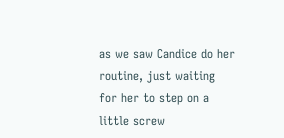as we saw Candice do her routine, just waiting for her to step on a little screw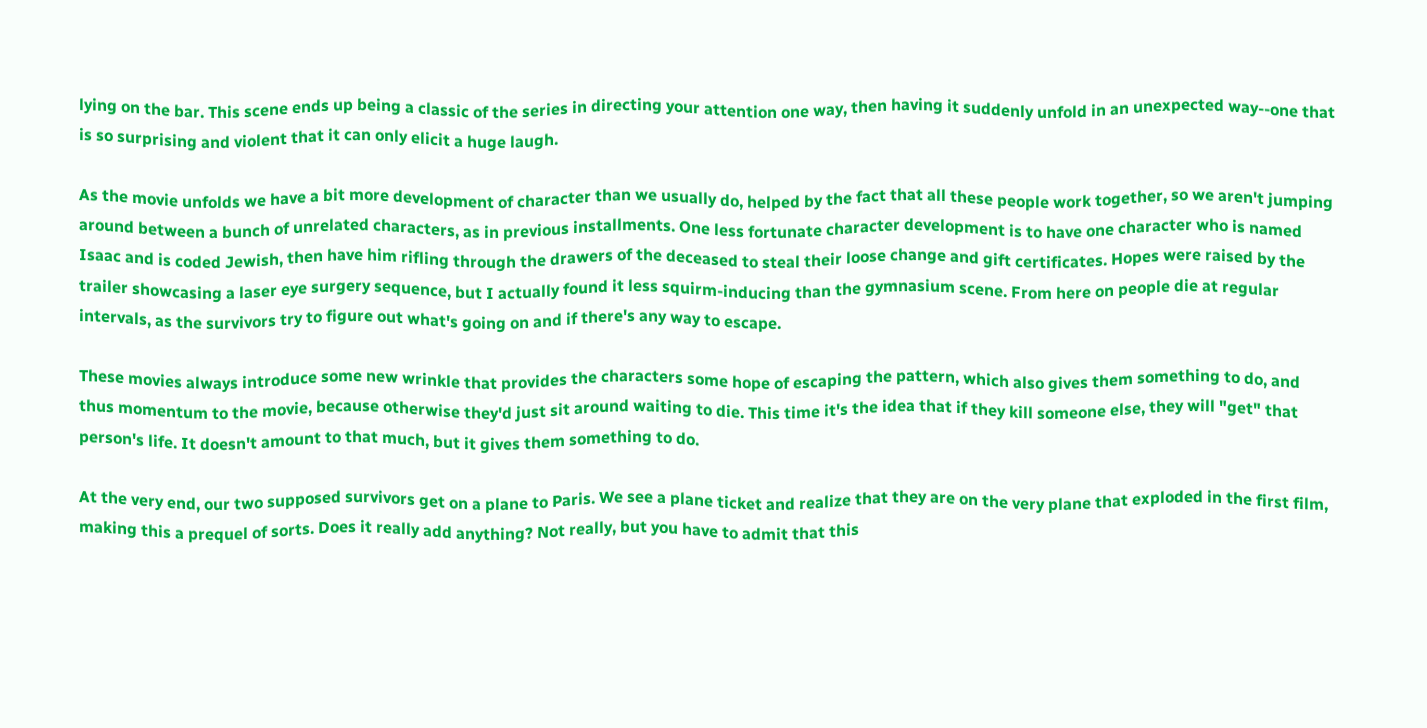lying on the bar. This scene ends up being a classic of the series in directing your attention one way, then having it suddenly unfold in an unexpected way--one that is so surprising and violent that it can only elicit a huge laugh.

As the movie unfolds we have a bit more development of character than we usually do, helped by the fact that all these people work together, so we aren't jumping around between a bunch of unrelated characters, as in previous installments. One less fortunate character development is to have one character who is named Isaac and is coded Jewish, then have him rifling through the drawers of the deceased to steal their loose change and gift certificates. Hopes were raised by the trailer showcasing a laser eye surgery sequence, but I actually found it less squirm-inducing than the gymnasium scene. From here on people die at regular intervals, as the survivors try to figure out what's going on and if there's any way to escape.

These movies always introduce some new wrinkle that provides the characters some hope of escaping the pattern, which also gives them something to do, and thus momentum to the movie, because otherwise they'd just sit around waiting to die. This time it's the idea that if they kill someone else, they will "get" that person's life. It doesn't amount to that much, but it gives them something to do.

At the very end, our two supposed survivors get on a plane to Paris. We see a plane ticket and realize that they are on the very plane that exploded in the first film, making this a prequel of sorts. Does it really add anything? Not really, but you have to admit that this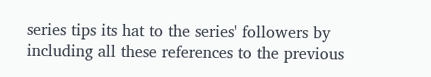series tips its hat to the series' followers by including all these references to the previous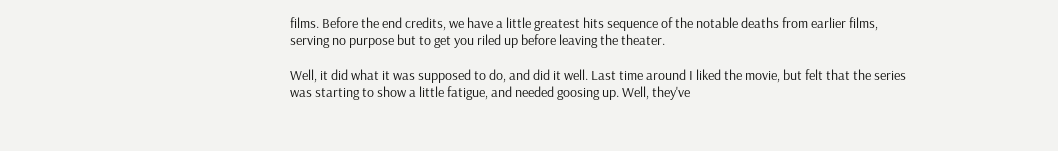films. Before the end credits, we have a little greatest hits sequence of the notable deaths from earlier films, serving no purpose but to get you riled up before leaving the theater.

Well, it did what it was supposed to do, and did it well. Last time around I liked the movie, but felt that the series was starting to show a little fatigue, and needed goosing up. Well, they've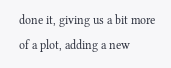done it, giving us a bit more of a plot, adding a new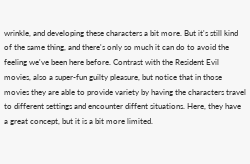wrinkle, and developing these characters a bit more. But it's still kind of the same thing, and there's only so much it can do to avoid the feeling we've been here before. Contrast with the Resident Evil movies, also a super-fun guilty pleasure, but notice that in those movies they are able to provide variety by having the characters travel to different settings and encounter diffent situations. Here, they have a great concept, but it is a bit more limited.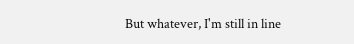But whatever, I'm still in line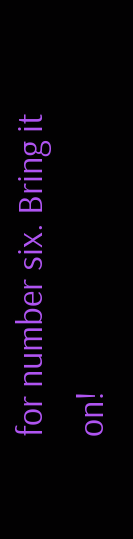for number six. Bring it on!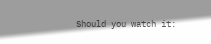Should you watch it: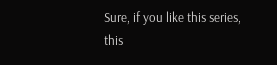Sure, if you like this series, this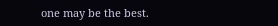one may be the best.